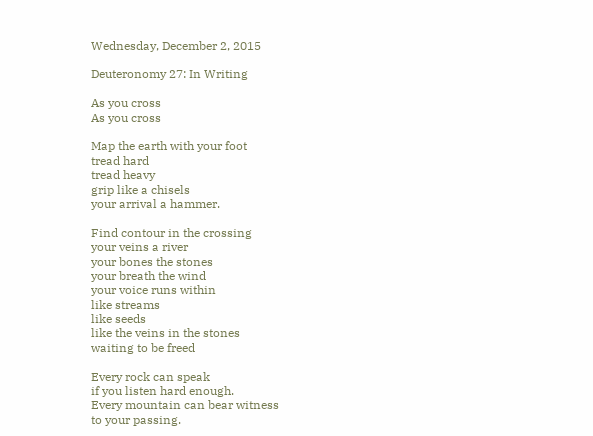Wednesday, December 2, 2015

Deuteronomy 27: In Writing

As you cross
As you cross

Map the earth with your foot
tread hard
tread heavy
grip like a chisels
your arrival a hammer.

Find contour in the crossing
your veins a river
your bones the stones
your breath the wind
your voice runs within
like streams
like seeds
like the veins in the stones
waiting to be freed

Every rock can speak
if you listen hard enough.
Every mountain can bear witness
to your passing.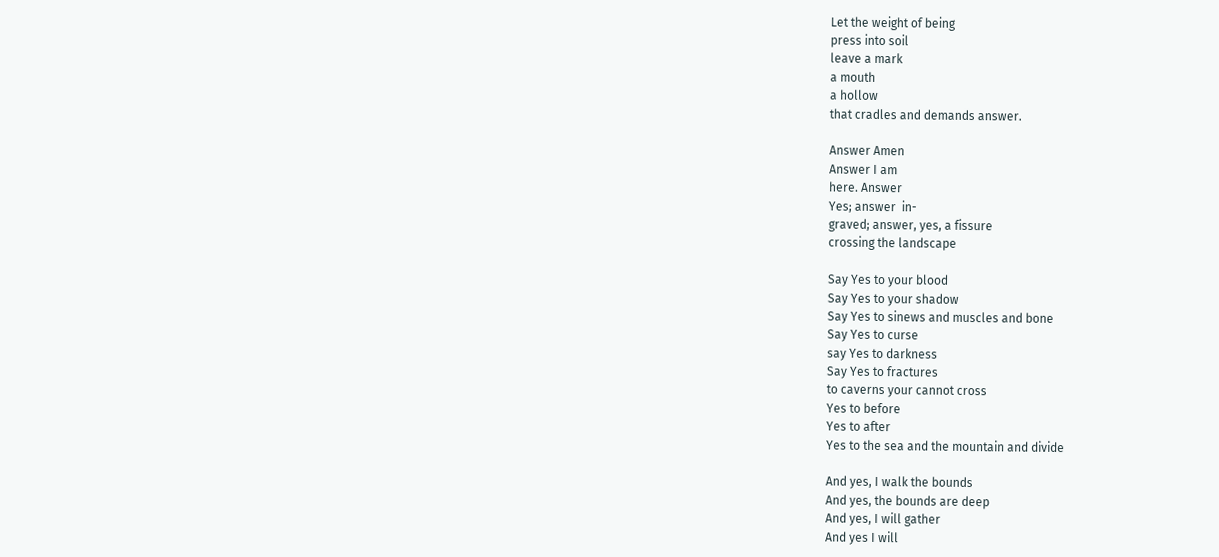Let the weight of being
press into soil
leave a mark
a mouth
a hollow
that cradles and demands answer.

Answer Amen
Answer I am
here. Answer
Yes; answer  in-
graved; answer, yes, a fissure
crossing the landscape

Say Yes to your blood
Say Yes to your shadow
Say Yes to sinews and muscles and bone
Say Yes to curse
say Yes to darkness
Say Yes to fractures
to caverns your cannot cross
Yes to before
Yes to after
Yes to the sea and the mountain and divide

And yes, I walk the bounds
And yes, the bounds are deep
And yes, I will gather
And yes I will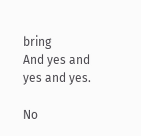bring
And yes and yes and yes.

No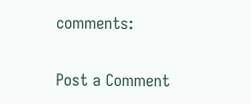comments:

Post a Comment